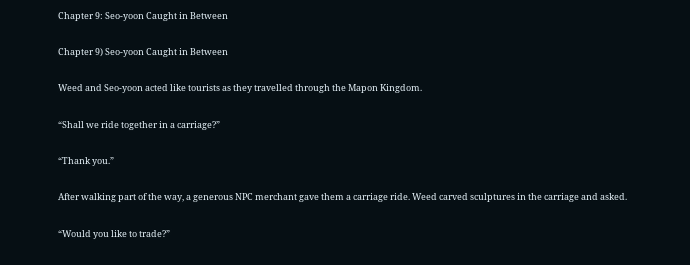Chapter 9: Seo-yoon Caught in Between

Chapter 9) Seo-yoon Caught in Between

Weed and Seo-yoon acted like tourists as they travelled through the Mapon Kingdom.

“Shall we ride together in a carriage?”

“Thank you.”

After walking part of the way, a generous NPC merchant gave them a carriage ride. Weed carved sculptures in the carriage and asked.

“Would you like to trade?”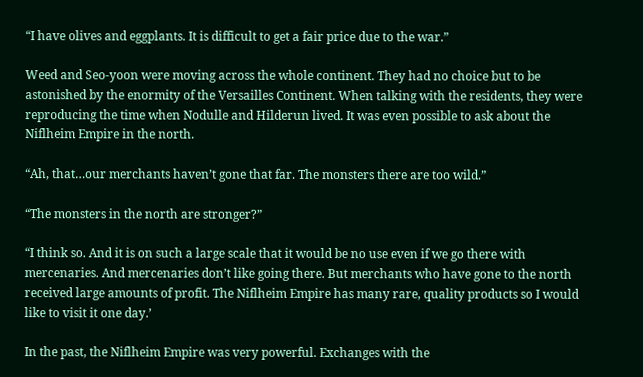“I have olives and eggplants. It is difficult to get a fair price due to the war.”

Weed and Seo-yoon were moving across the whole continent. They had no choice but to be astonished by the enormity of the Versailles Continent. When talking with the residents, they were reproducing the time when Nodulle and Hilderun lived. It was even possible to ask about the Niflheim Empire in the north.

“Ah, that…our merchants haven’t gone that far. The monsters there are too wild.”

“The monsters in the north are stronger?”

“I think so. And it is on such a large scale that it would be no use even if we go there with mercenaries. And mercenaries don’t like going there. But merchants who have gone to the north received large amounts of profit. The Niflheim Empire has many rare, quality products so I would like to visit it one day.’

In the past, the Niflheim Empire was very powerful. Exchanges with the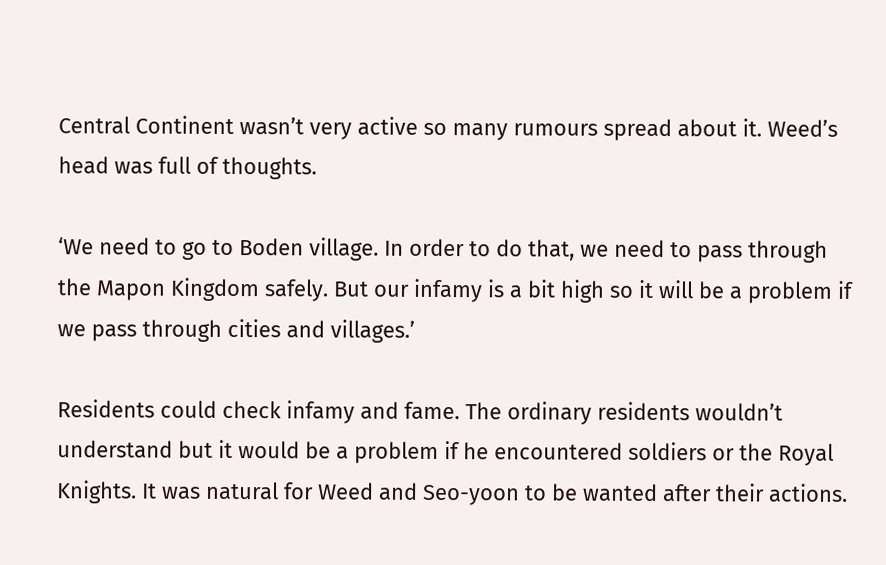Central Continent wasn’t very active so many rumours spread about it. Weed’s head was full of thoughts.

‘We need to go to Boden village. In order to do that, we need to pass through the Mapon Kingdom safely. But our infamy is a bit high so it will be a problem if we pass through cities and villages.’

Residents could check infamy and fame. The ordinary residents wouldn’t understand but it would be a problem if he encountered soldiers or the Royal Knights. It was natural for Weed and Seo-yoon to be wanted after their actions.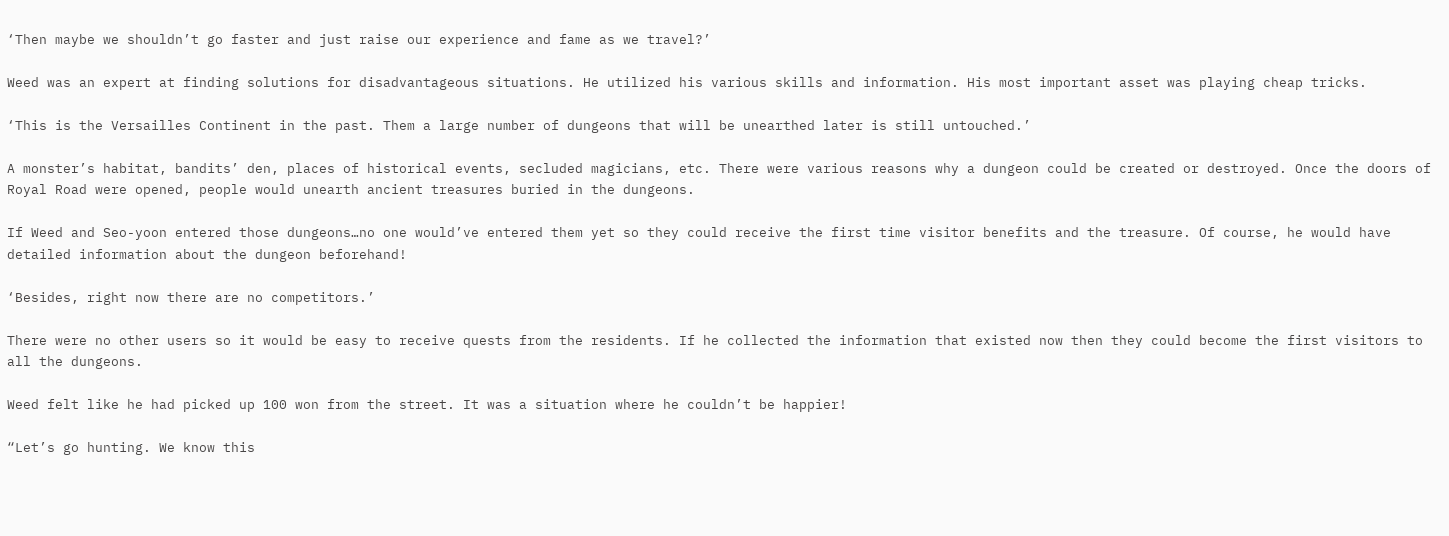‘Then maybe we shouldn’t go faster and just raise our experience and fame as we travel?’

Weed was an expert at finding solutions for disadvantageous situations. He utilized his various skills and information. His most important asset was playing cheap tricks.

‘This is the Versailles Continent in the past. Them a large number of dungeons that will be unearthed later is still untouched.’

A monster’s habitat, bandits’ den, places of historical events, secluded magicians, etc. There were various reasons why a dungeon could be created or destroyed. Once the doors of Royal Road were opened, people would unearth ancient treasures buried in the dungeons.

If Weed and Seo-yoon entered those dungeons…no one would’ve entered them yet so they could receive the first time visitor benefits and the treasure. Of course, he would have detailed information about the dungeon beforehand!

‘Besides, right now there are no competitors.’

There were no other users so it would be easy to receive quests from the residents. If he collected the information that existed now then they could become the first visitors to all the dungeons.

Weed felt like he had picked up 100 won from the street. It was a situation where he couldn’t be happier!

“Let’s go hunting. We know this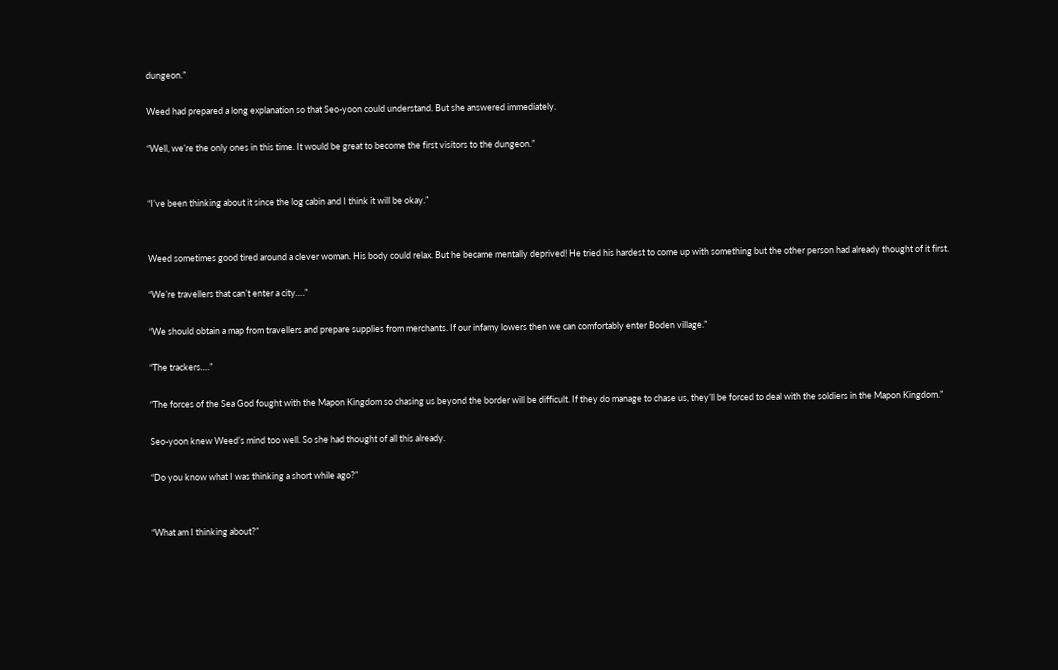dungeon.”

Weed had prepared a long explanation so that Seo-yoon could understand. But she answered immediately.

“Well, we’re the only ones in this time. It would be great to become the first visitors to the dungeon.”


“I’ve been thinking about it since the log cabin and I think it will be okay.”


Weed sometimes good tired around a clever woman. His body could relax. But he became mentally deprived! He tried his hardest to come up with something but the other person had already thought of it first.

“We’re travellers that can’t enter a city….”

“We should obtain a map from travellers and prepare supplies from merchants. If our infamy lowers then we can comfortably enter Boden village.”

“The trackers….”

“The forces of the Sea God fought with the Mapon Kingdom so chasing us beyond the border will be difficult. If they do manage to chase us, they’ll be forced to deal with the soldiers in the Mapon Kingdom.”

Seo-yoon knew Weed’s mind too well. So she had thought of all this already.

“Do you know what I was thinking a short while ago?”


“What am I thinking about?”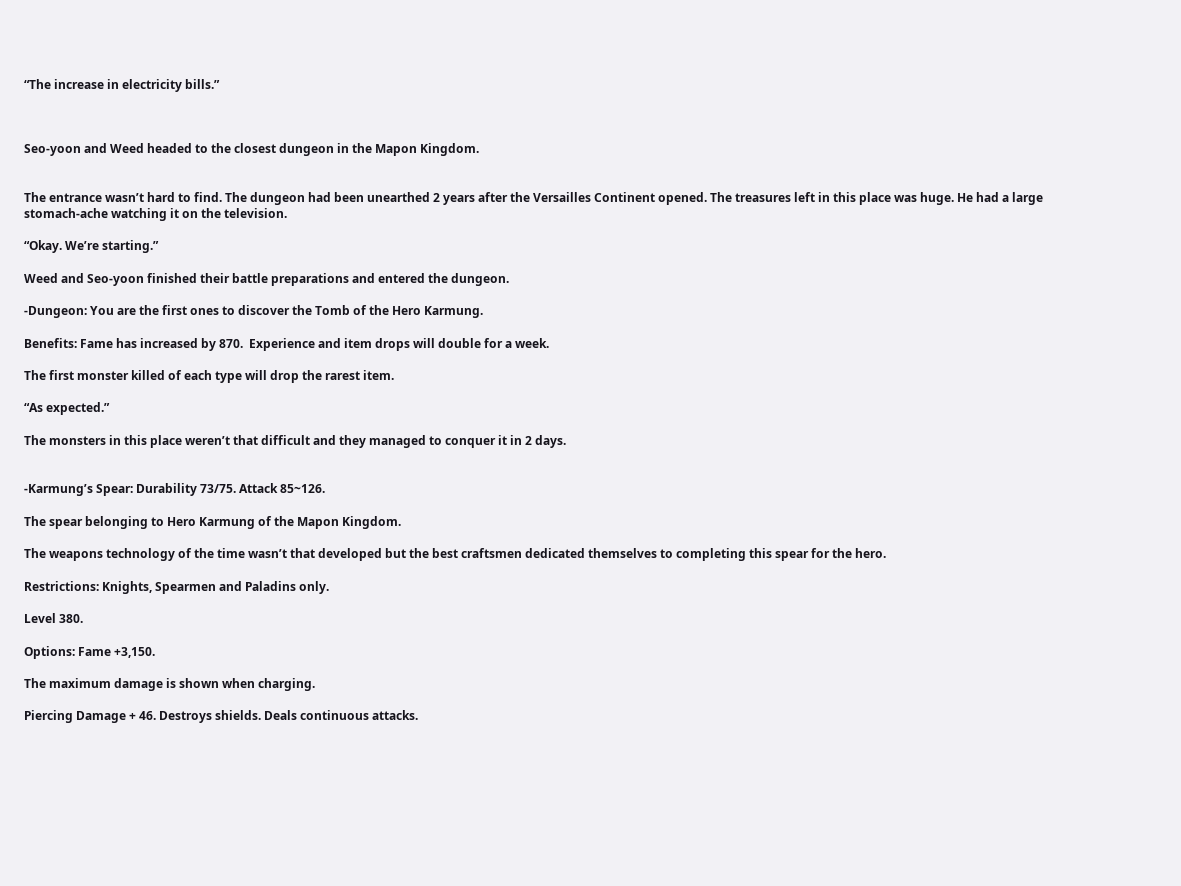“The increase in electricity bills.”



Seo-yoon and Weed headed to the closest dungeon in the Mapon Kingdom.


The entrance wasn’t hard to find. The dungeon had been unearthed 2 years after the Versailles Continent opened. The treasures left in this place was huge. He had a large stomach-ache watching it on the television.

“Okay. We’re starting.”

Weed and Seo-yoon finished their battle preparations and entered the dungeon.

-Dungeon: You are the first ones to discover the Tomb of the Hero Karmung.

Benefits: Fame has increased by 870.  Experience and item drops will double for a week.

The first monster killed of each type will drop the rarest item.

“As expected.”

The monsters in this place weren’t that difficult and they managed to conquer it in 2 days.


-Karmung’s Spear: Durability 73/75. Attack 85~126.

The spear belonging to Hero Karmung of the Mapon Kingdom.

The weapons technology of the time wasn’t that developed but the best craftsmen dedicated themselves to completing this spear for the hero.

Restrictions: Knights, Spearmen and Paladins only.

Level 380.

Options: Fame +3,150.

The maximum damage is shown when charging.

Piercing Damage + 46. Destroys shields. Deals continuous attacks.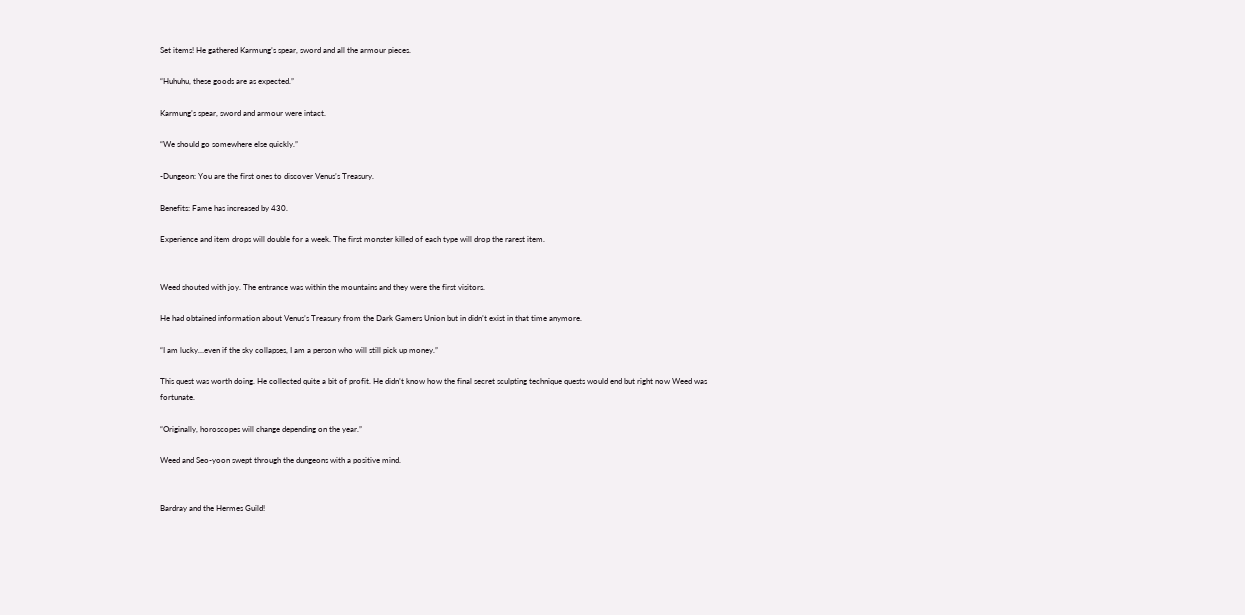Set items! He gathered Karmung’s spear, sword and all the armour pieces.

“Huhuhu, these goods are as expected.”

Karmung’s spear, sword and armour were intact.

“We should go somewhere else quickly.”

-Dungeon: You are the first ones to discover Venus’s Treasury.

Benefits: Fame has increased by 430.

Experience and item drops will double for a week. The first monster killed of each type will drop the rarest item.


Weed shouted with joy. The entrance was within the mountains and they were the first visitors.

He had obtained information about Venus’s Treasury from the Dark Gamers Union but in didn’t exist in that time anymore.

“I am lucky…even if the sky collapses, I am a person who will still pick up money.”

This quest was worth doing. He collected quite a bit of profit. He didn’t know how the final secret sculpting technique quests would end but right now Weed was fortunate.

“Originally, horoscopes will change depending on the year.”

Weed and Seo-yoon swept through the dungeons with a positive mind.


Bardray and the Hermes Guild!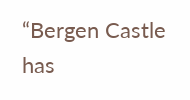“Bergen Castle has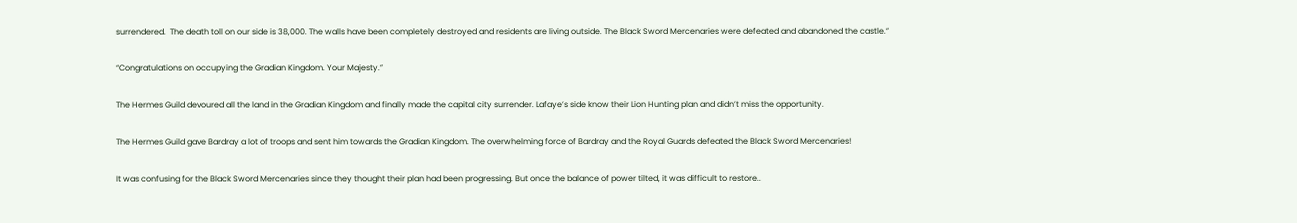surrendered.  The death toll on our side is 38,000. The walls have been completely destroyed and residents are living outside. The Black Sword Mercenaries were defeated and abandoned the castle.”

“Congratulations on occupying the Gradian Kingdom. Your Majesty.”

The Hermes Guild devoured all the land in the Gradian Kingdom and finally made the capital city surrender. Lafaye’s side know their Lion Hunting plan and didn’t miss the opportunity.

The Hermes Guild gave Bardray a lot of troops and sent him towards the Gradian Kingdom. The overwhelming force of Bardray and the Royal Guards defeated the Black Sword Mercenaries!

It was confusing for the Black Sword Mercenaries since they thought their plan had been progressing. But once the balance of power tilted, it was difficult to restore..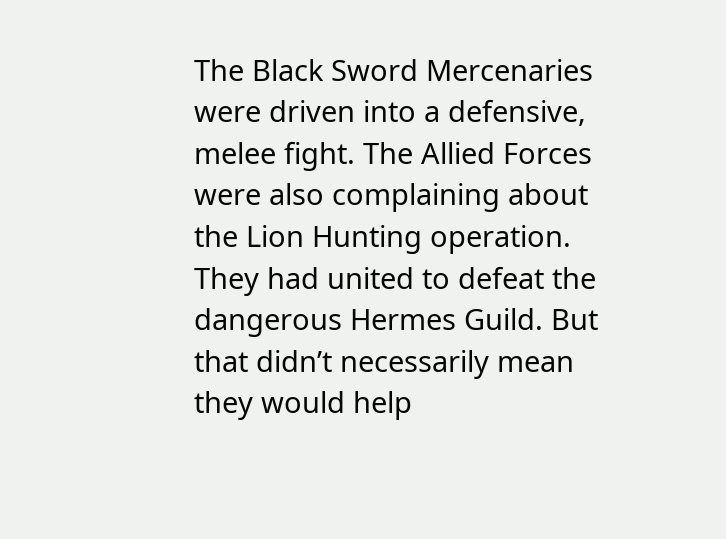The Black Sword Mercenaries were driven into a defensive, melee fight. The Allied Forces were also complaining about the Lion Hunting operation. They had united to defeat the dangerous Hermes Guild. But that didn’t necessarily mean they would help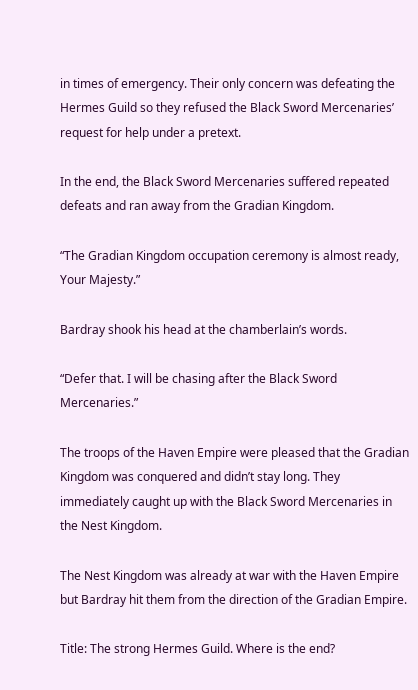in times of emergency. Their only concern was defeating the Hermes Guild so they refused the Black Sword Mercenaries’ request for help under a pretext.

In the end, the Black Sword Mercenaries suffered repeated defeats and ran away from the Gradian Kingdom.

“The Gradian Kingdom occupation ceremony is almost ready, Your Majesty.”

Bardray shook his head at the chamberlain’s words.

“Defer that. I will be chasing after the Black Sword Mercenaries.”

The troops of the Haven Empire were pleased that the Gradian Kingdom was conquered and didn’t stay long. They immediately caught up with the Black Sword Mercenaries in the Nest Kingdom.

The Nest Kingdom was already at war with the Haven Empire but Bardray hit them from the direction of the Gradian Empire.

Title: The strong Hermes Guild. Where is the end?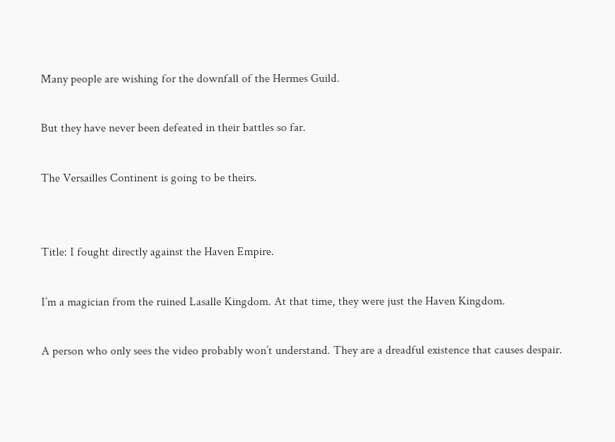Many people are wishing for the downfall of the Hermes Guild.

But they have never been defeated in their battles so far.

The Versailles Continent is going to be theirs.


Title: I fought directly against the Haven Empire.

I’m a magician from the ruined Lasalle Kingdom. At that time, they were just the Haven Kingdom.

A person who only sees the video probably won’t understand. They are a dreadful existence that causes despair.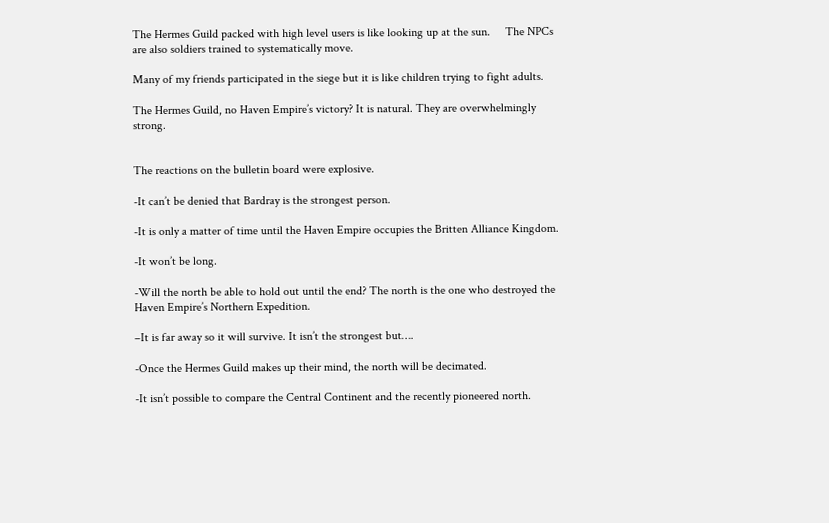The Hermes Guild packed with high level users is like looking up at the sun.     The NPCs are also soldiers trained to systematically move.

Many of my friends participated in the siege but it is like children trying to fight adults.

The Hermes Guild, no Haven Empire’s victory? It is natural. They are overwhelmingly strong.


The reactions on the bulletin board were explosive.

-It can’t be denied that Bardray is the strongest person.

-It is only a matter of time until the Haven Empire occupies the Britten Alliance Kingdom.

-It won’t be long.

-Will the north be able to hold out until the end? The north is the one who destroyed the Haven Empire’s Northern Expedition.

–It is far away so it will survive. It isn’t the strongest but….

-Once the Hermes Guild makes up their mind, the north will be decimated.

-It isn’t possible to compare the Central Continent and the recently pioneered north.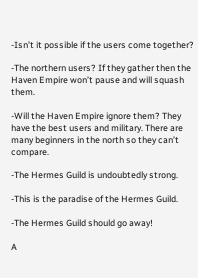-Isn’t it possible if the users come together?

-The northern users? If they gather then the Haven Empire won’t pause and will squash them.

-Will the Haven Empire ignore them? They have the best users and military. There are many beginners in the north so they can’t compare.

-The Hermes Guild is undoubtedly strong.

-This is the paradise of the Hermes Guild.

-The Hermes Guild should go away!

A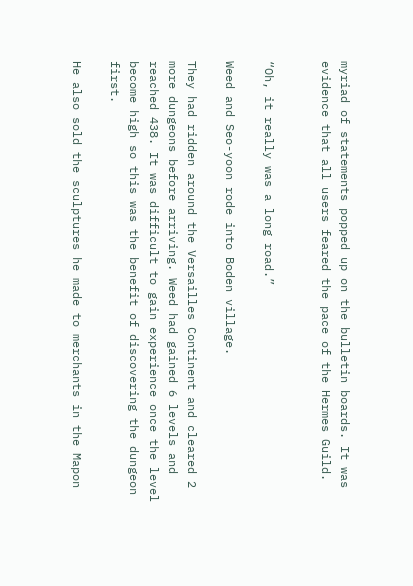myriad of statements popped up on the bulletin boards. It was evidence that all users feared the pace of the Hermes Guild.


“Oh, it really was a long road.”

Weed and Seo-yoon rode into Boden village.

They had ridden around the Versailles Continent and cleared 2 more dungeons before arriving. Weed had gained 6 levels and reached 438. It was difficult to gain experience once the level become high so this was the benefit of discovering the dungeon first.

He also sold the sculptures he made to merchants in the Mapon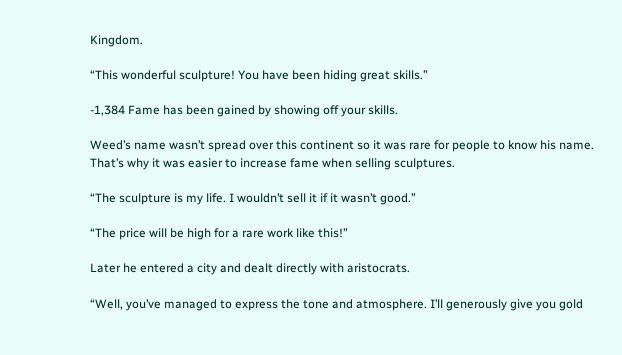Kingdom.

“This wonderful sculpture! You have been hiding great skills.”

-1,384 Fame has been gained by showing off your skills.

Weed’s name wasn’t spread over this continent so it was rare for people to know his name. That’s why it was easier to increase fame when selling sculptures.

“The sculpture is my life. I wouldn’t sell it if it wasn’t good.”

“The price will be high for a rare work like this!”

Later he entered a city and dealt directly with aristocrats.

“Well, you’ve managed to express the tone and atmosphere. I’ll generously give you gold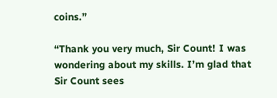coins.”

“Thank you very much, Sir Count! I was wondering about my skills. I’m glad that Sir Count sees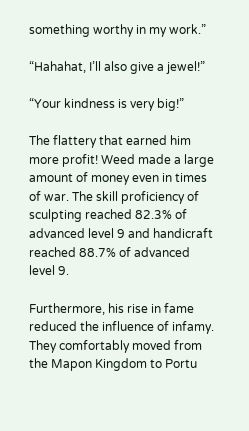something worthy in my work.”

“Hahahat, I’ll also give a jewel!”

“Your kindness is very big!”

The flattery that earned him more profit! Weed made a large amount of money even in times of war. The skill proficiency of sculpting reached 82.3% of advanced level 9 and handicraft reached 88.7% of advanced level 9.

Furthermore, his rise in fame reduced the influence of infamy. They comfortably moved from the Mapon Kingdom to Portu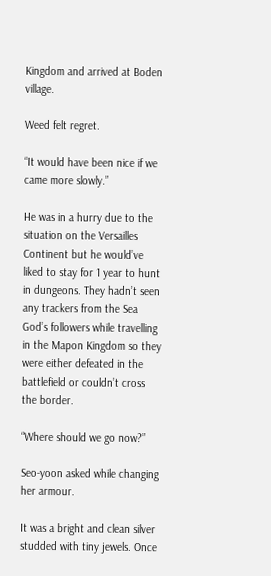Kingdom and arrived at Boden village.

Weed felt regret.

“It would have been nice if we came more slowly.”

He was in a hurry due to the situation on the Versailles Continent but he would’ve liked to stay for 1 year to hunt in dungeons. They hadn’t seen any trackers from the Sea God’s followers while travelling in the Mapon Kingdom so they were either defeated in the battlefield or couldn’t cross the border.

“Where should we go now?”

Seo-yoon asked while changing her armour.

It was a bright and clean silver studded with tiny jewels. Once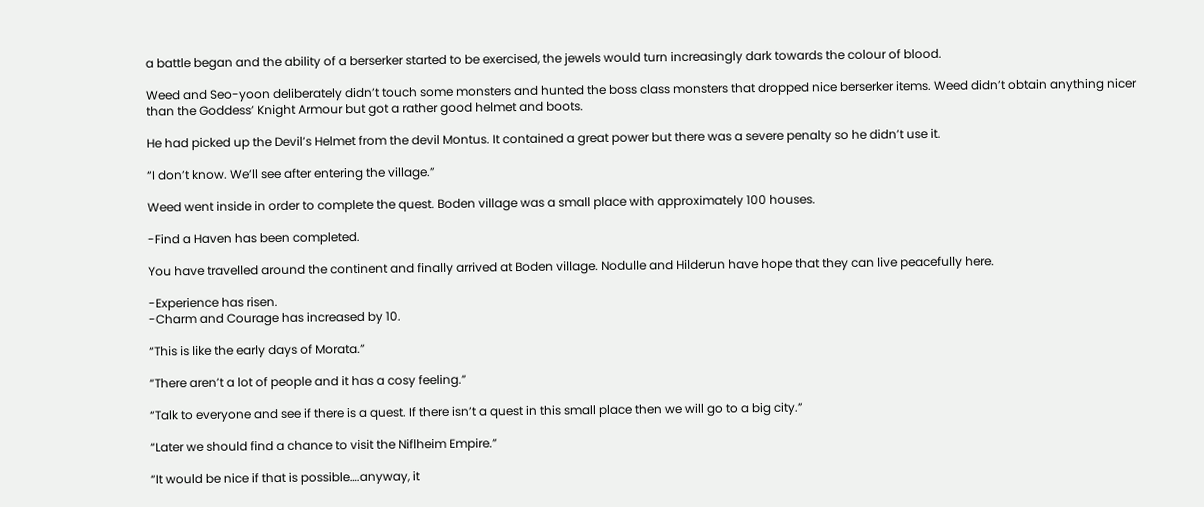a battle began and the ability of a berserker started to be exercised, the jewels would turn increasingly dark towards the colour of blood.

Weed and Seo-yoon deliberately didn’t touch some monsters and hunted the boss class monsters that dropped nice berserker items. Weed didn’t obtain anything nicer than the Goddess’ Knight Armour but got a rather good helmet and boots.

He had picked up the Devil’s Helmet from the devil Montus. It contained a great power but there was a severe penalty so he didn’t use it.

“I don’t know. We’ll see after entering the village.”

Weed went inside in order to complete the quest. Boden village was a small place with approximately 100 houses.

-Find a Haven has been completed.

You have travelled around the continent and finally arrived at Boden village. Nodulle and Hilderun have hope that they can live peacefully here.

-Experience has risen.
-Charm and Courage has increased by 10.

“This is like the early days of Morata.”

“There aren’t a lot of people and it has a cosy feeling.”

“Talk to everyone and see if there is a quest. If there isn’t a quest in this small place then we will go to a big city.”

“Later we should find a chance to visit the Niflheim Empire.”

“It would be nice if that is possible….anyway, it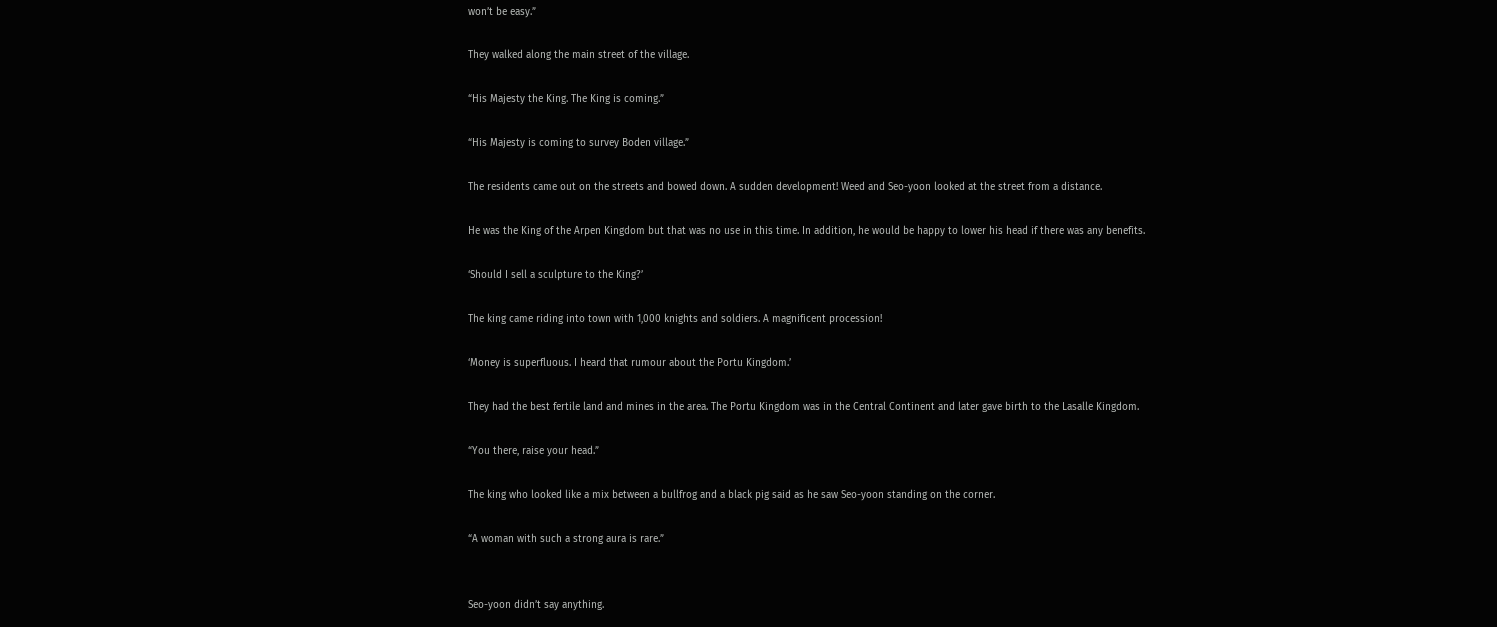won’t be easy.”

They walked along the main street of the village.

“His Majesty the King. The King is coming.”

“His Majesty is coming to survey Boden village.”

The residents came out on the streets and bowed down. A sudden development! Weed and Seo-yoon looked at the street from a distance.

He was the King of the Arpen Kingdom but that was no use in this time. In addition, he would be happy to lower his head if there was any benefits.

‘Should I sell a sculpture to the King?’

The king came riding into town with 1,000 knights and soldiers. A magnificent procession!

‘Money is superfluous. I heard that rumour about the Portu Kingdom.’

They had the best fertile land and mines in the area. The Portu Kingdom was in the Central Continent and later gave birth to the Lasalle Kingdom.

“You there, raise your head.”

The king who looked like a mix between a bullfrog and a black pig said as he saw Seo-yoon standing on the corner.

“A woman with such a strong aura is rare.”


Seo-yoon didn’t say anything.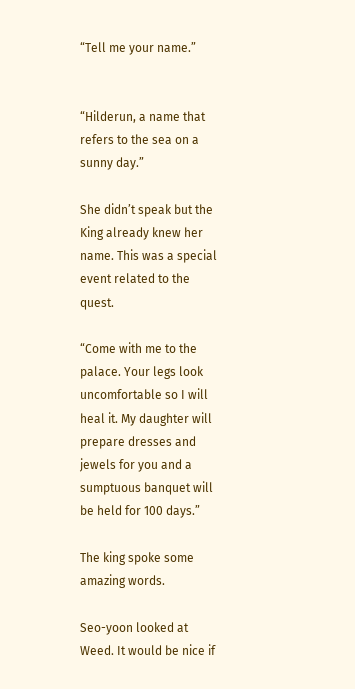“Tell me your name.”


“Hilderun, a name that refers to the sea on a sunny day.”

She didn’t speak but the King already knew her name. This was a special event related to the quest.

“Come with me to the palace. Your legs look uncomfortable so I will heal it. My daughter will prepare dresses and jewels for you and a sumptuous banquet will be held for 100 days.”

The king spoke some amazing words.

Seo-yoon looked at Weed. It would be nice if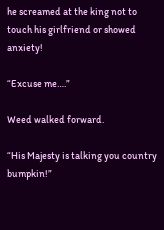he screamed at the king not to touch his girlfriend or showed anxiety!

“Excuse me….”

Weed walked forward.

“His Majesty is talking you country bumpkin!”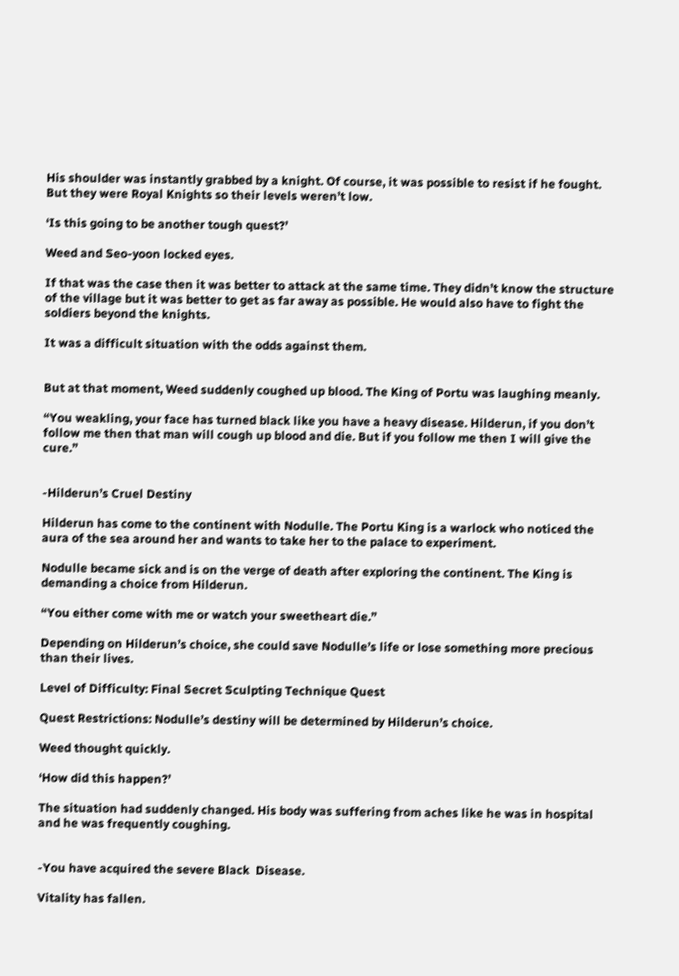His shoulder was instantly grabbed by a knight. Of course, it was possible to resist if he fought. But they were Royal Knights so their levels weren’t low.

‘Is this going to be another tough quest?’

Weed and Seo-yoon locked eyes.

If that was the case then it was better to attack at the same time. They didn’t know the structure of the village but it was better to get as far away as possible. He would also have to fight the soldiers beyond the knights.

It was a difficult situation with the odds against them.


But at that moment, Weed suddenly coughed up blood. The King of Portu was laughing meanly.

“You weakling, your face has turned black like you have a heavy disease. Hilderun, if you don’t follow me then that man will cough up blood and die. But if you follow me then I will give the cure.”


-Hilderun’s Cruel Destiny

Hilderun has come to the continent with Nodulle. The Portu King is a warlock who noticed the aura of the sea around her and wants to take her to the palace to experiment.

Nodulle became sick and is on the verge of death after exploring the continent. The King is demanding a choice from Hilderun.

“You either come with me or watch your sweetheart die.”

Depending on Hilderun’s choice, she could save Nodulle’s life or lose something more precious than their lives.

Level of Difficulty: Final Secret Sculpting Technique Quest

Quest Restrictions: Nodulle’s destiny will be determined by Hilderun’s choice.

Weed thought quickly.

‘How did this happen?’

The situation had suddenly changed. His body was suffering from aches like he was in hospital and he was frequently coughing.


-You have acquired the severe Black  Disease.

Vitality has fallen.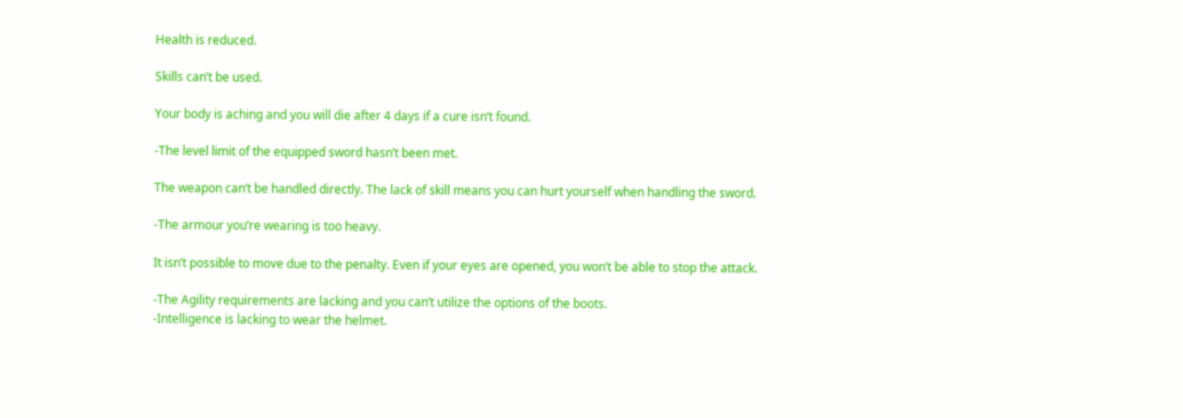Health is reduced.

Skills can’t be used.

Your body is aching and you will die after 4 days if a cure isn’t found.

-The level limit of the equipped sword hasn’t been met.

The weapon can’t be handled directly. The lack of skill means you can hurt yourself when handling the sword.

-The armour you’re wearing is too heavy.

It isn’t possible to move due to the penalty. Even if your eyes are opened, you won’t be able to stop the attack.

-The Agility requirements are lacking and you can’t utilize the options of the boots.
-Intelligence is lacking to wear the helmet.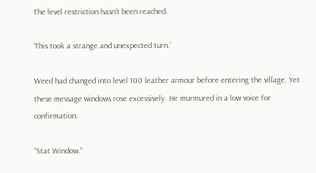The level restriction hasn’t been reached.

‘This took a strange and unexpected turn.’

Weed had changed into level 100 leather armour before entering the village. Yet these message windows rose excessively. He murmured in a low voice for confirmation.

“Stat Window.”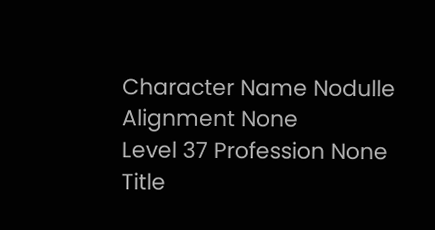Character Name Nodulle Alignment None
Level 37 Profession None
Title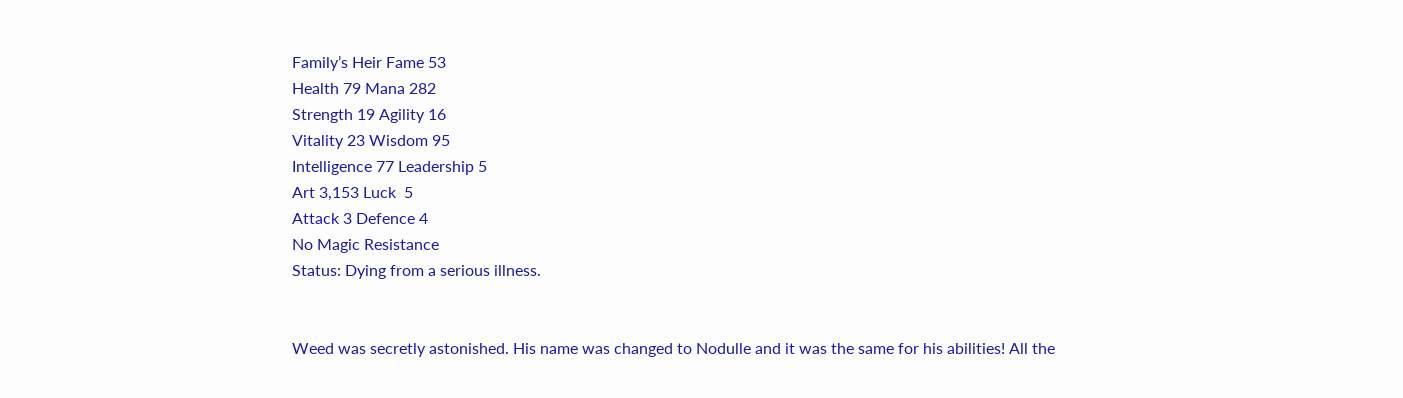Family’s Heir Fame 53
Health 79 Mana 282
Strength 19 Agility 16
Vitality 23 Wisdom 95
Intelligence 77 Leadership 5
Art 3,153 Luck  5
Attack 3 Defence 4
No Magic Resistance
Status: Dying from a serious illness.


Weed was secretly astonished. His name was changed to Nodulle and it was the same for his abilities! All the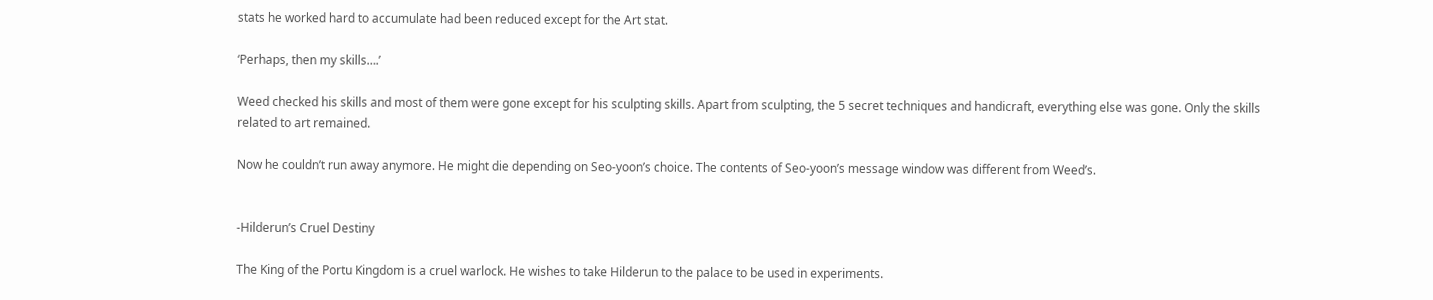stats he worked hard to accumulate had been reduced except for the Art stat.

‘Perhaps, then my skills….’

Weed checked his skills and most of them were gone except for his sculpting skills. Apart from sculpting, the 5 secret techniques and handicraft, everything else was gone. Only the skills related to art remained.

Now he couldn’t run away anymore. He might die depending on Seo-yoon’s choice. The contents of Seo-yoon’s message window was different from Weed’s.


-Hilderun’s Cruel Destiny

The King of the Portu Kingdom is a cruel warlock. He wishes to take Hilderun to the palace to be used in experiments.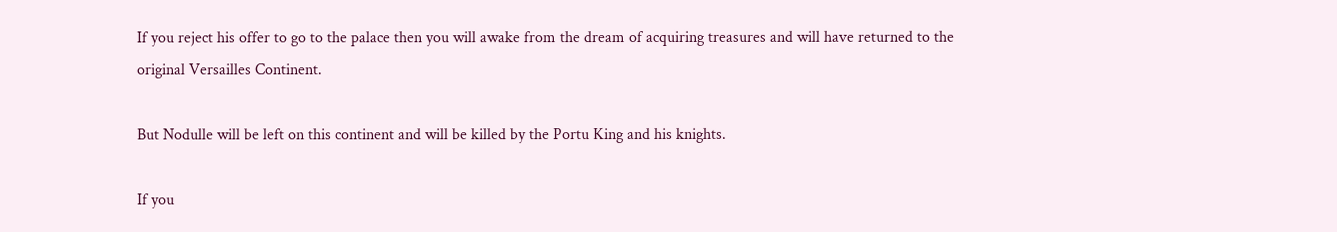If you reject his offer to go to the palace then you will awake from the dream of acquiring treasures and will have returned to the original Versailles Continent.

But Nodulle will be left on this continent and will be killed by the Portu King and his knights.

If you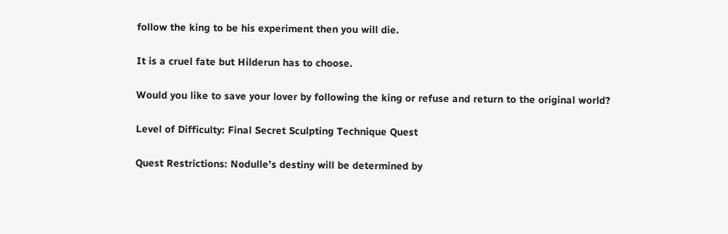follow the king to be his experiment then you will die.

It is a cruel fate but Hilderun has to choose.

Would you like to save your lover by following the king or refuse and return to the original world?

Level of Difficulty: Final Secret Sculpting Technique Quest

Quest Restrictions: Nodulle’s destiny will be determined by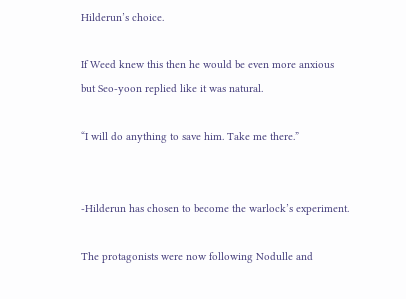Hilderun’s choice.

If Weed knew this then he would be even more anxious but Seo-yoon replied like it was natural.

“I will do anything to save him. Take me there.”


-Hilderun has chosen to become the warlock’s experiment.

The protagonists were now following Nodulle and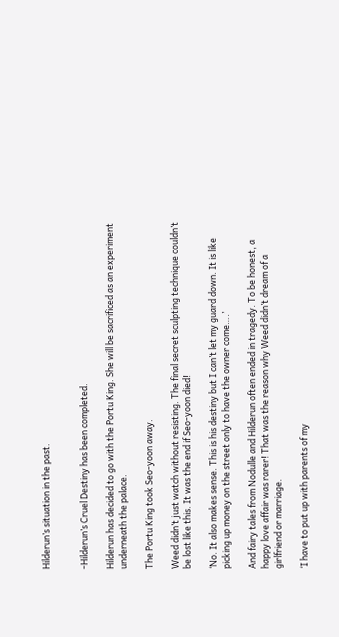Hilderun’s situation in the past.


-Hilderun’s Cruel Destiny has been completed.

Hilderun has decided to go with the Portu King. She will be sacrificed as an experiment underneath the palace.

The Portu King took Seo-yoon away.

Weed didn’t just watch without resisting. The final secret sculpting technique couldn’t be lost like this. It was the end if Seo-yoon died!

‘No. It also makes sense. This is his destiny but I can’t let my guard down. It is like picking up money on the street only to have the owner come….’

And fairy tales from Nodulle and Hilderun often ended in tragedy. To be honest, a happy love affair was rarer! That was the reason why Weed didn’t dream of a girlfriend or marriage.

‘I have to put up with parents of my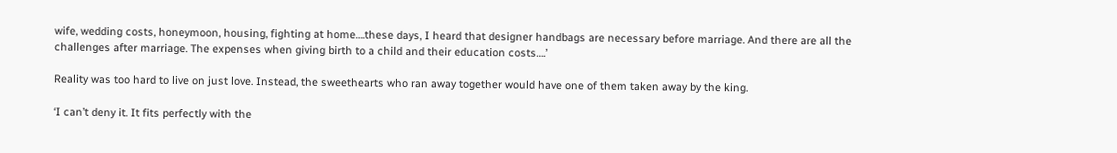wife, wedding costs, honeymoon, housing, fighting at home….these days, I heard that designer handbags are necessary before marriage. And there are all the challenges after marriage. The expenses when giving birth to a child and their education costs….’

Reality was too hard to live on just love. Instead, the sweethearts who ran away together would have one of them taken away by the king.

‘I can’t deny it. It fits perfectly with the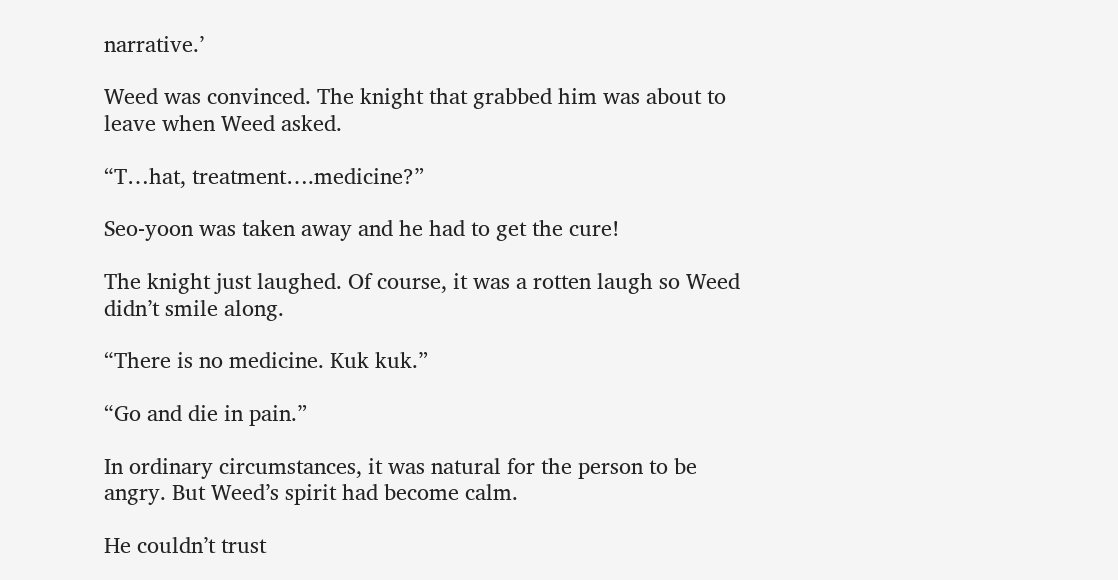narrative.’

Weed was convinced. The knight that grabbed him was about to leave when Weed asked.

“T…hat, treatment….medicine?”

Seo-yoon was taken away and he had to get the cure!

The knight just laughed. Of course, it was a rotten laugh so Weed didn’t smile along.

“There is no medicine. Kuk kuk.”

“Go and die in pain.”

In ordinary circumstances, it was natural for the person to be angry. But Weed’s spirit had become calm.

He couldn’t trust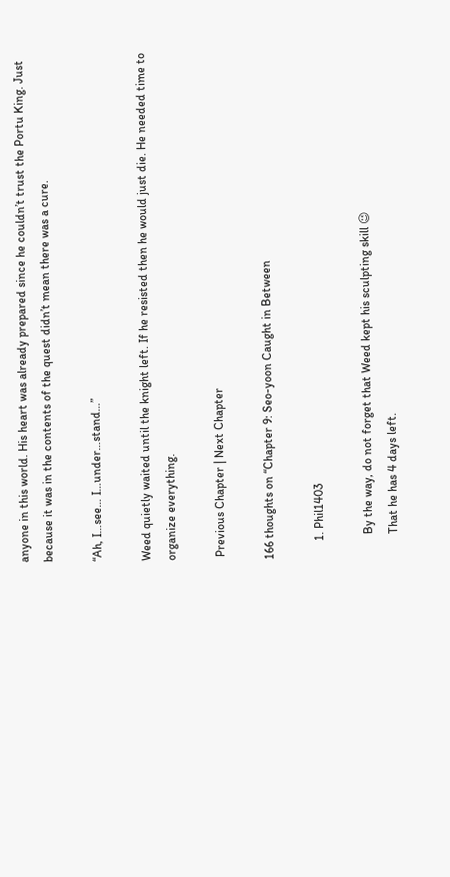anyone in this world. His heart was already prepared since he couldn’t trust the Portu King. Just because it was in the contents of the quest didn’t mean there was a cure.

“Ah, I…see… I…under…stand…”

Weed quietly waited until the knight left. If he resisted then he would just die. He needed time to organize everything.

 Previous Chapter | Next Chapter

166 thoughts on “Chapter 9: Seo-yoon Caught in Between

      1. Phil1403

        By the way, do not forget that Weed kept his sculpting skill 😉
        That he has 4 days left.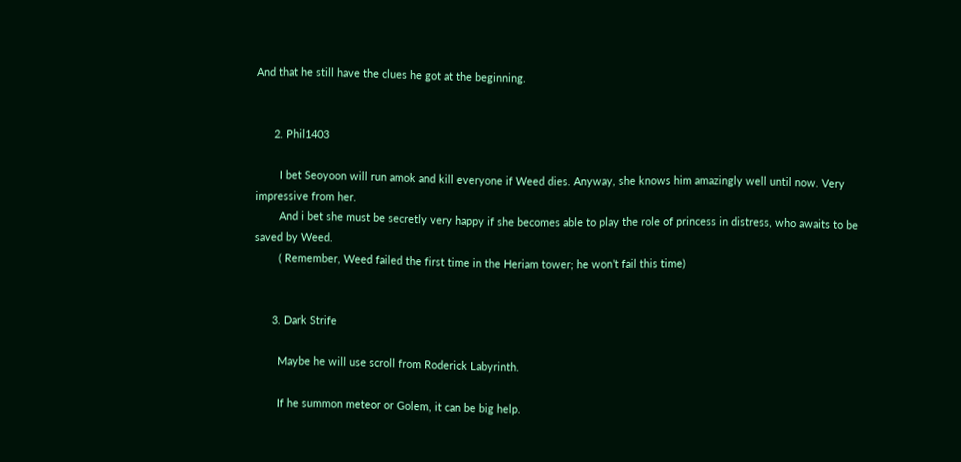And that he still have the clues he got at the beginning.


      2. Phil1403

        I bet Seoyoon will run amok and kill everyone if Weed dies. Anyway, she knows him amazingly well until now. Very impressive from her.
        And i bet she must be secretly very happy if she becomes able to play the role of princess in distress, who awaits to be saved by Weed.
        ( Remember, Weed failed the first time in the Heriam tower; he won’t fail this time)


      3. Dark Strife

        Maybe he will use scroll from Roderick Labyrinth.

        If he summon meteor or Golem, it can be big help.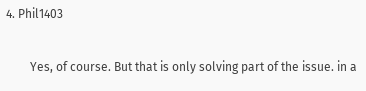4. Phil1403

        Yes, of course. But that is only solving part of the issue. in a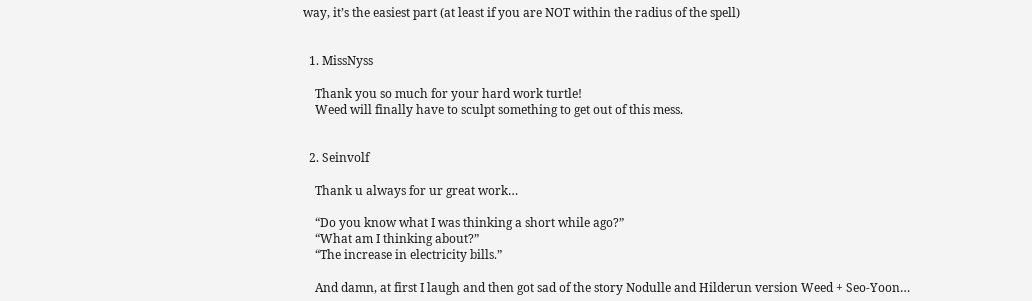way, it’s the easiest part (at least if you are NOT within the radius of the spell)


  1. MissNyss

    Thank you so much for your hard work turtle!
    Weed will finally have to sculpt something to get out of this mess.


  2. Seinvolf

    Thank u always for ur great work…

    “Do you know what I was thinking a short while ago?”
    “What am I thinking about?”
    “The increase in electricity bills.”

    And damn, at first I laugh and then got sad of the story Nodulle and Hilderun version Weed + Seo-Yoon…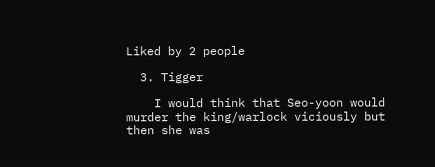Liked by 2 people

  3. Tigger

    I would think that Seo-yoon would murder the king/warlock viciously but then she was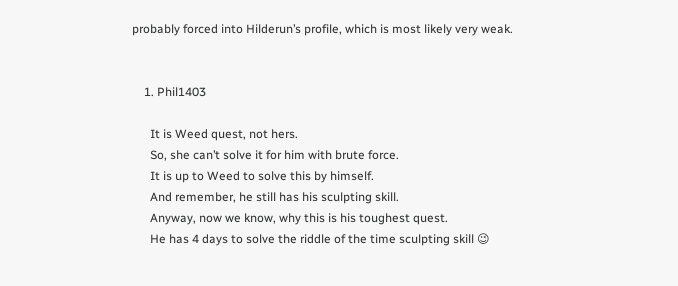probably forced into Hilderun’s profile, which is most likely very weak.


    1. Phil1403

      It is Weed quest, not hers.
      So, she can’t solve it for him with brute force.
      It is up to Weed to solve this by himself.
      And remember, he still has his sculpting skill.
      Anyway, now we know, why this is his toughest quest.
      He has 4 days to solve the riddle of the time sculpting skill 😉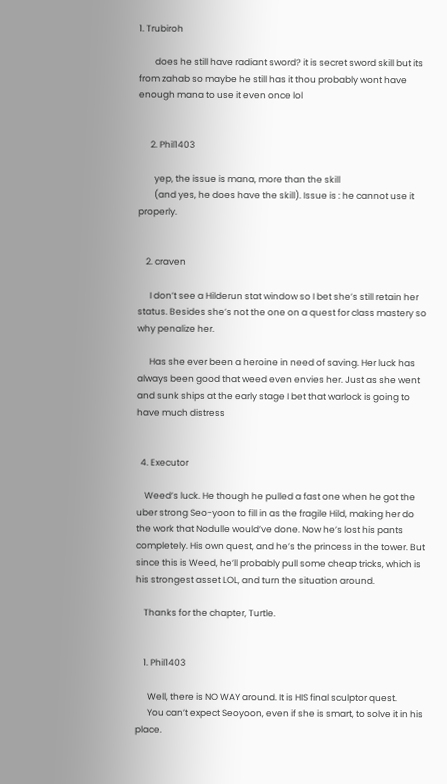1. Trubiroh

        does he still have radiant sword? it is secret sword skill but its from zahab so maybe he still has it thou probably wont have enough mana to use it even once lol


      2. Phil1403

        yep, the issue is mana, more than the skill
        (and yes, he does have the skill). Issue is : he cannot use it properly.


    2. craven

      I don’t see a Hilderun stat window so I bet she’s still retain her status. Besides she’s not the one on a quest for class mastery so why penalize her.

      Has she ever been a heroine in need of saving. Her luck has always been good that weed even envies her. Just as she went and sunk ships at the early stage I bet that warlock is going to have much distress


  4. Executor

    Weed’s luck. He though he pulled a fast one when he got the uber strong Seo-yoon to fill in as the fragile Hild, making her do the work that Nodulle would’ve done. Now he’s lost his pants completely. His own quest, and he’s the princess in the tower. But since this is Weed, he’ll probably pull some cheap tricks, which is his strongest asset LOL, and turn the situation around.

    Thanks for the chapter, Turtle.


    1. Phil1403

      Well, there is NO WAY around. It is HIS final sculptor quest.
      You can’t expect Seoyoon, even if she is smart, to solve it in his place.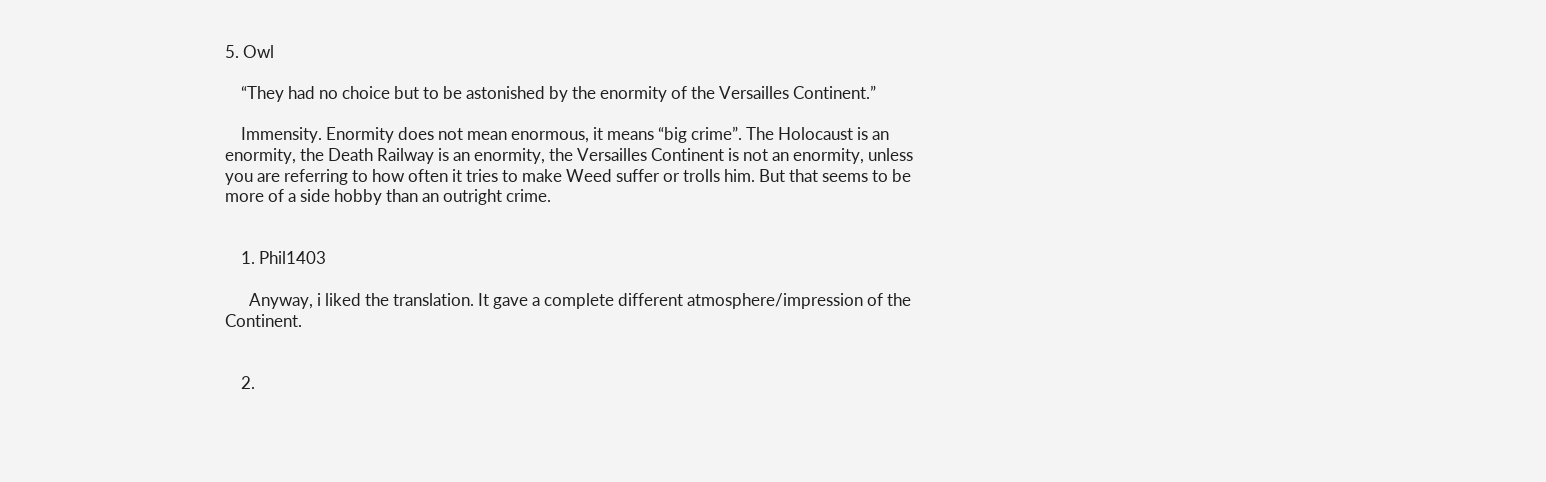5. Owl

    “They had no choice but to be astonished by the enormity of the Versailles Continent.”

    Immensity. Enormity does not mean enormous, it means “big crime”. The Holocaust is an enormity, the Death Railway is an enormity, the Versailles Continent is not an enormity, unless you are referring to how often it tries to make Weed suffer or trolls him. But that seems to be more of a side hobby than an outright crime.


    1. Phil1403

      Anyway, i liked the translation. It gave a complete different atmosphere/impression of the Continent.


    2.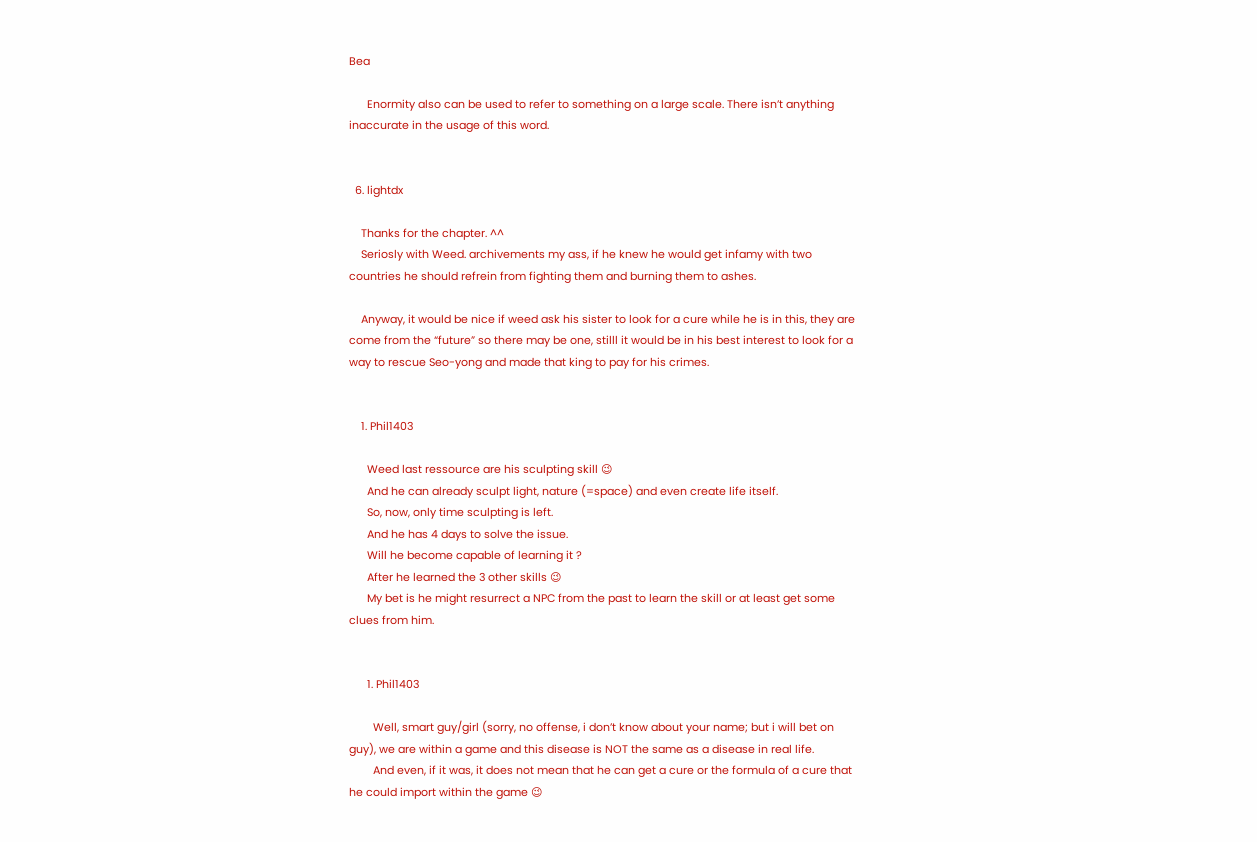Bea

      Enormity also can be used to refer to something on a large scale. There isn’t anything inaccurate in the usage of this word.


  6. lightdx

    Thanks for the chapter. ^^
    Seriosly with Weed. archivements my ass, if he knew he would get infamy with two countries he should refrein from fighting them and burning them to ashes.

    Anyway, it would be nice if weed ask his sister to look for a cure while he is in this, they are come from the “future” so there may be one, stilll it would be in his best interest to look for a way to rescue Seo-yong and made that king to pay for his crimes.


    1. Phil1403

      Weed last ressource are his sculpting skill 😉
      And he can already sculpt light, nature (=space) and even create life itself.
      So, now, only time sculpting is left.
      And he has 4 days to solve the issue.
      Will he become capable of learning it ?
      After he learned the 3 other skills 😉
      My bet is he might resurrect a NPC from the past to learn the skill or at least get some clues from him.


      1. Phil1403

        Well, smart guy/girl (sorry, no offense, i don’t know about your name; but i will bet on guy), we are within a game and this disease is NOT the same as a disease in real life.
        And even, if it was, it does not mean that he can get a cure or the formula of a cure that he could import within the game 😉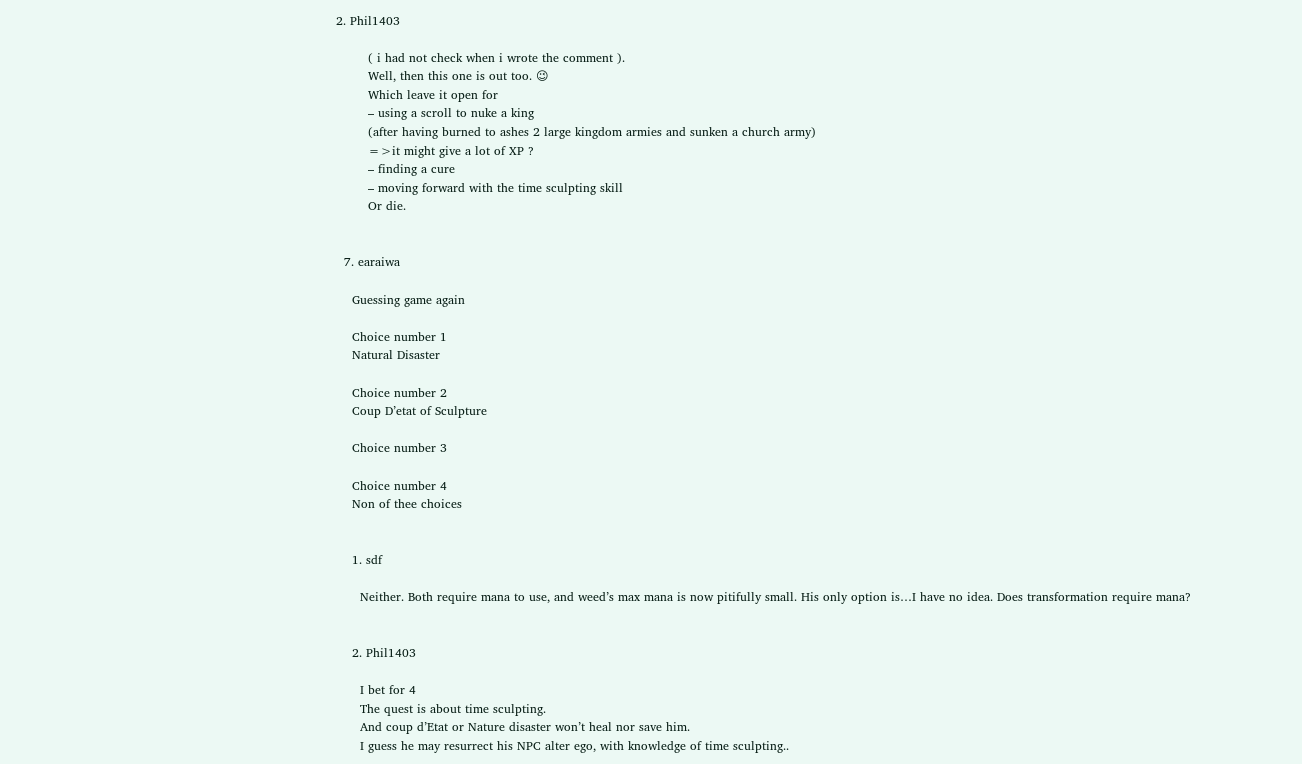2. Phil1403

        ( i had not check when i wrote the comment ).
        Well, then this one is out too. 😉
        Which leave it open for
        – using a scroll to nuke a king
        (after having burned to ashes 2 large kingdom armies and sunken a church army)
        =>it might give a lot of XP ?
        – finding a cure
        – moving forward with the time sculpting skill
        Or die.


  7. earaiwa

    Guessing game again

    Choice number 1
    Natural Disaster

    Choice number 2
    Coup D’etat of Sculpture

    Choice number 3

    Choice number 4
    Non of thee choices


    1. sdf

      Neither. Both require mana to use, and weed’s max mana is now pitifully small. His only option is…I have no idea. Does transformation require mana?


    2. Phil1403

      I bet for 4
      The quest is about time sculpting.
      And coup d’Etat or Nature disaster won’t heal nor save him.
      I guess he may resurrect his NPC alter ego, with knowledge of time sculpting..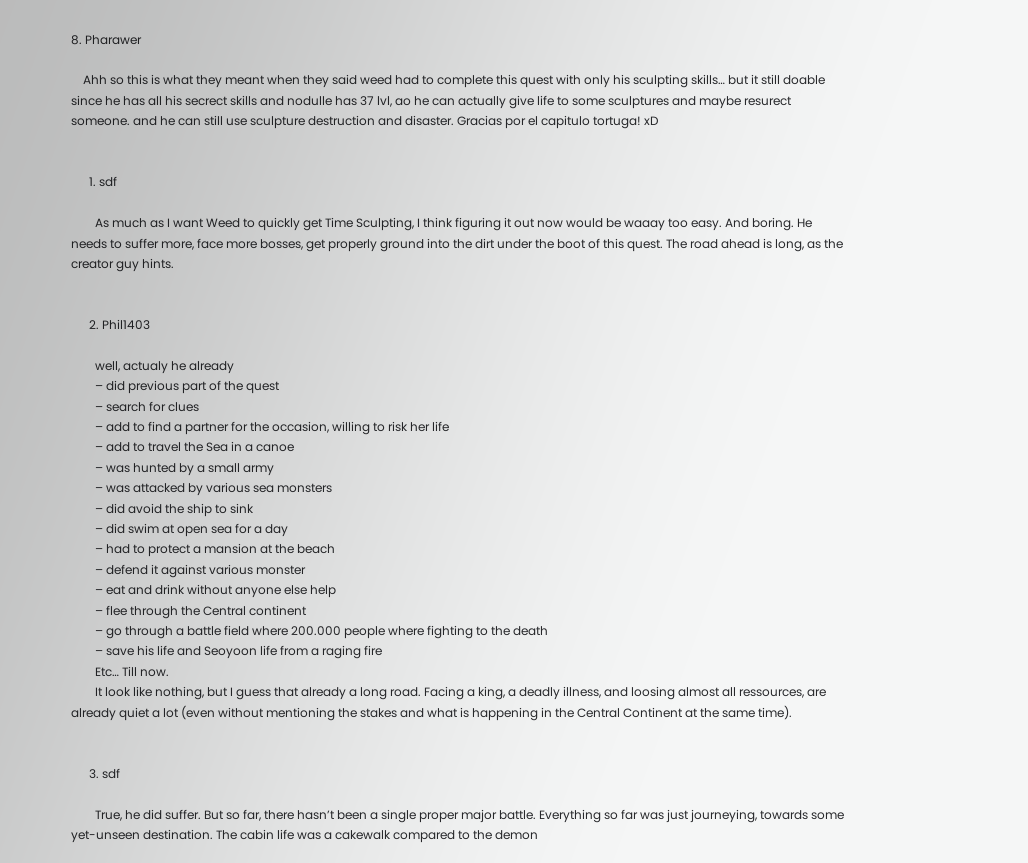8. Pharawer

    Ahh so this is what they meant when they said weed had to complete this quest with only his sculpting skills… but it still doable since he has all his secrect skills and nodulle has 37 lvl, ao he can actually give life to some sculptures and maybe resurect someone. and he can still use sculpture destruction and disaster. Gracias por el capitulo tortuga! xD


      1. sdf

        As much as I want Weed to quickly get Time Sculpting, I think figuring it out now would be waaay too easy. And boring. He needs to suffer more, face more bosses, get properly ground into the dirt under the boot of this quest. The road ahead is long, as the creator guy hints.


      2. Phil1403

        well, actualy he already
        – did previous part of the quest
        – search for clues
        – add to find a partner for the occasion, willing to risk her life
        – add to travel the Sea in a canoe
        – was hunted by a small army
        – was attacked by various sea monsters
        – did avoid the ship to sink
        – did swim at open sea for a day
        – had to protect a mansion at the beach
        – defend it against various monster
        – eat and drink without anyone else help
        – flee through the Central continent
        – go through a battle field where 200.000 people where fighting to the death
        – save his life and Seoyoon life from a raging fire
        Etc… Till now.
        It look like nothing, but I guess that already a long road. Facing a king, a deadly illness, and loosing almost all ressources, are already quiet a lot (even without mentioning the stakes and what is happening in the Central Continent at the same time).


      3. sdf

        True, he did suffer. But so far, there hasn’t been a single proper major battle. Everything so far was just journeying, towards some yet-unseen destination. The cabin life was a cakewalk compared to the demon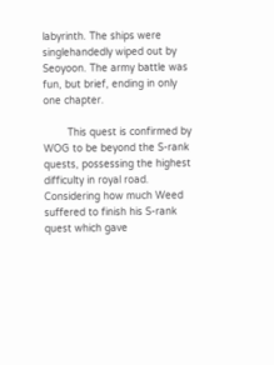labyrinth. The ships were singlehandedly wiped out by Seoyoon. The army battle was fun, but brief, ending in only one chapter.

        This quest is confirmed by WOG to be beyond the S-rank quests, possessing the highest difficulty in royal road. Considering how much Weed suffered to finish his S-rank quest which gave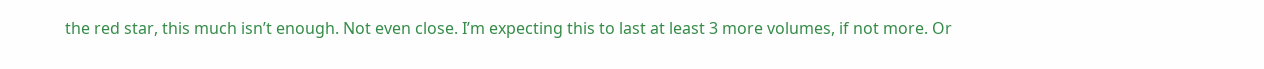the red star, this much isn’t enough. Not even close. I’m expecting this to last at least 3 more volumes, if not more. Or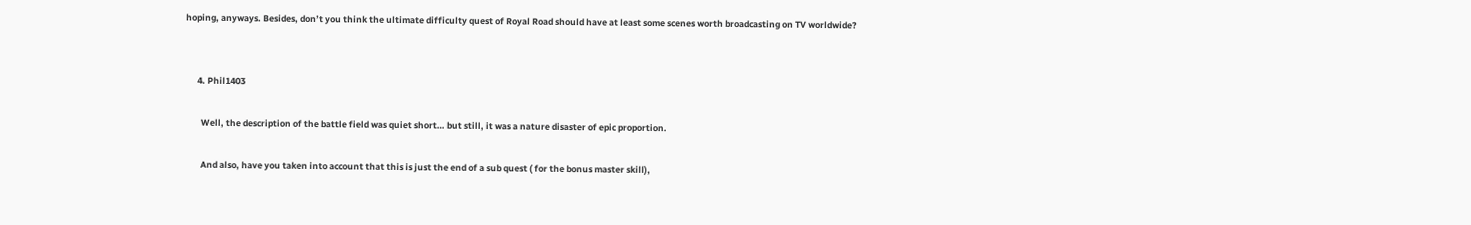hoping, anyways. Besides, don’t you think the ultimate difficulty quest of Royal Road should have at least some scenes worth broadcasting on TV worldwide?


      4. Phil1403

        Well, the description of the battle field was quiet short… but still, it was a nature disaster of epic proportion.

        And also, have you taken into account that this is just the end of a sub quest ( for the bonus master skill),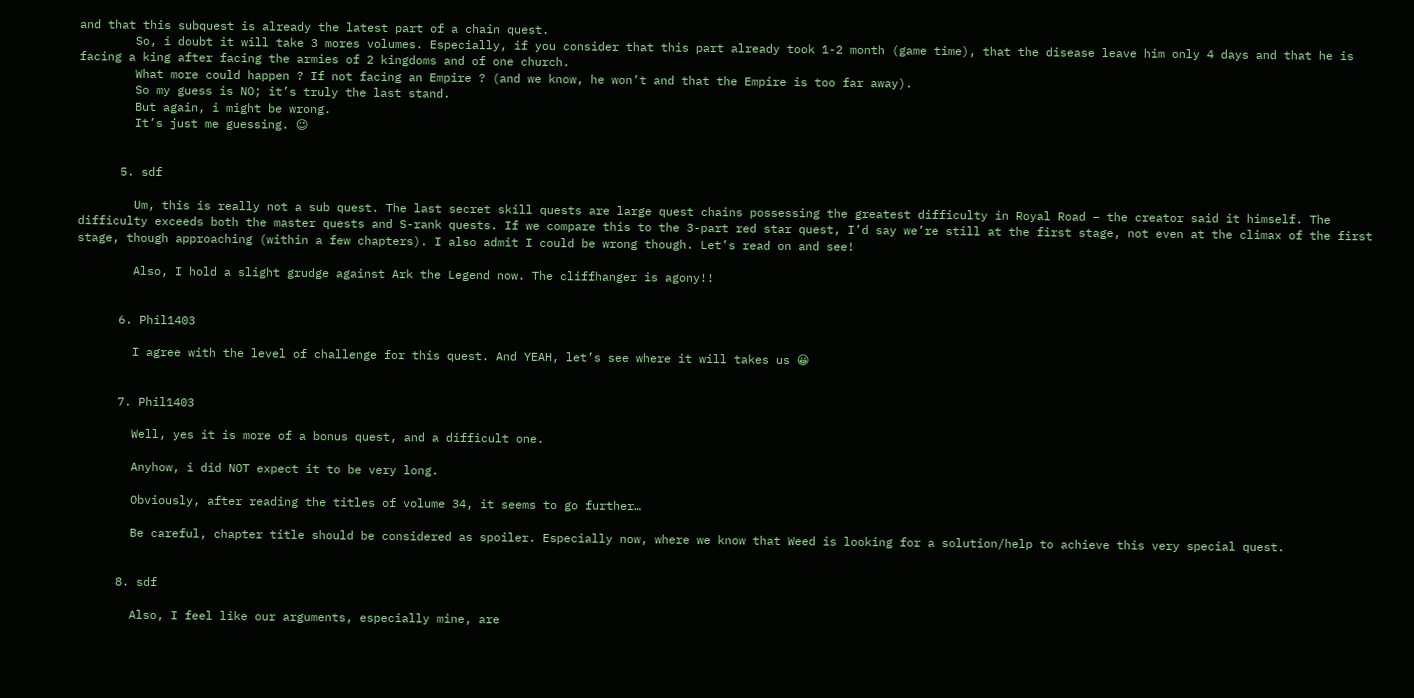and that this subquest is already the latest part of a chain quest.
        So, i doubt it will take 3 mores volumes. Especially, if you consider that this part already took 1-2 month (game time), that the disease leave him only 4 days and that he is facing a king after facing the armies of 2 kingdoms and of one church.
        What more could happen ? If not facing an Empire ? (and we know, he won’t and that the Empire is too far away).
        So my guess is NO; it’s truly the last stand.
        But again, i might be wrong.
        It’s just me guessing. 😉


      5. sdf

        Um, this is really not a sub quest. The last secret skill quests are large quest chains possessing the greatest difficulty in Royal Road – the creator said it himself. The difficulty exceeds both the master quests and S-rank quests. If we compare this to the 3-part red star quest, I’d say we’re still at the first stage, not even at the climax of the first stage, though approaching (within a few chapters). I also admit I could be wrong though. Let’s read on and see!

        Also, I hold a slight grudge against Ark the Legend now. The cliffhanger is agony!!


      6. Phil1403

        I agree with the level of challenge for this quest. And YEAH, let’s see where it will takes us 😀


      7. Phil1403

        Well, yes it is more of a bonus quest, and a difficult one.

        Anyhow, i did NOT expect it to be very long.

        Obviously, after reading the titles of volume 34, it seems to go further…

        Be careful, chapter title should be considered as spoiler. Especially now, where we know that Weed is looking for a solution/help to achieve this very special quest.


      8. sdf

        Also, I feel like our arguments, especially mine, are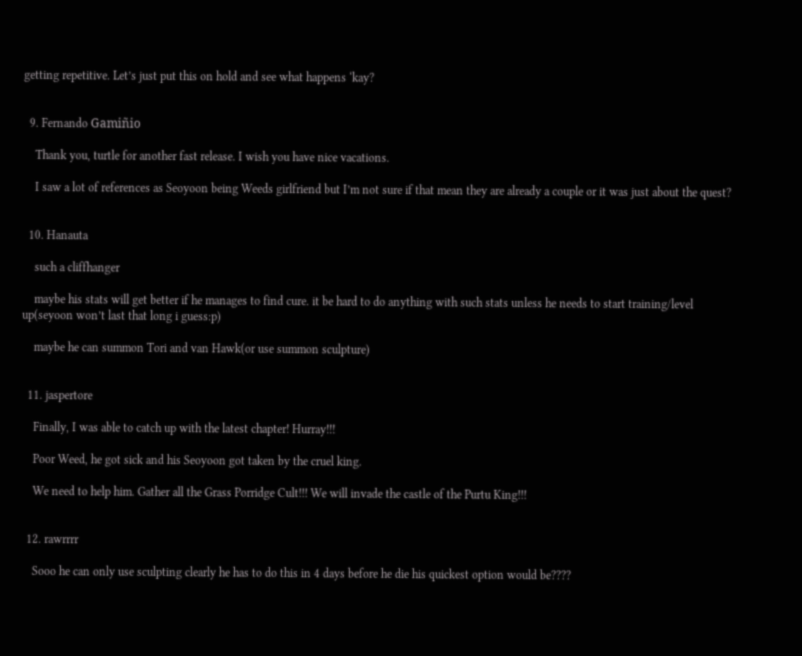getting repetitive. Let’s just put this on hold and see what happens ‘kay?


  9. Fernando Gamiñio

    Thank you, turtle for another fast release. I wish you have nice vacations.

    I saw a lot of references as Seoyoon being Weeds girlfriend but I’m not sure if that mean they are already a couple or it was just about the quest?


  10. Hanauta

    such a cliffhanger

    maybe his stats will get better if he manages to find cure. it be hard to do anything with such stats unless he needs to start training/level up(seyoon won’t last that long i guess:p)

    maybe he can summon Tori and van Hawk(or use summon sculpture)


  11. jaspertore

    Finally, I was able to catch up with the latest chapter! Hurray!!!

    Poor Weed, he got sick and his Seoyoon got taken by the cruel king.

    We need to help him. Gather all the Grass Porridge Cult!!! We will invade the castle of the Purtu King!!!


  12. rawrrrr

    Sooo he can only use sculpting clearly he has to do this in 4 days before he die his quickest option would be????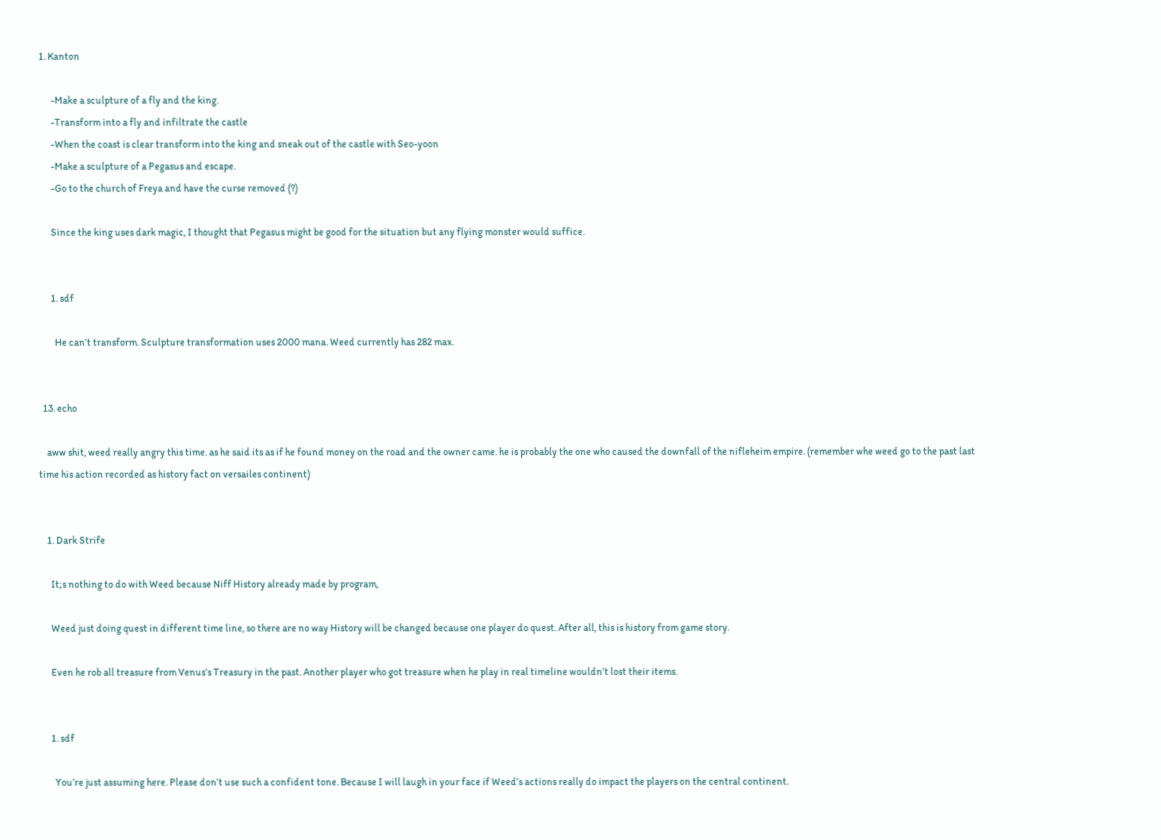1. Kanton

      -Make a sculpture of a fly and the king.
      -Transform into a fly and infiltrate the castle
      -When the coast is clear transform into the king and sneak out of the castle with Seo-yoon
      -Make a sculpture of a Pegasus and escape.
      -Go to the church of Freya and have the curse removed (?)

      Since the king uses dark magic, I thought that Pegasus might be good for the situation but any flying monster would suffice.


      1. sdf

        He can’t transform. Sculpture transformation uses 2000 mana. Weed currently has 282 max.


  13. echo

    aww shit, weed really angry this time. as he said its as if he found money on the road and the owner came. he is probably the one who caused the downfall of the nifleheim empire. (remember whe weed go to the past last time his action recorded as history fact on versailes continent)


    1. Dark Strife

      It;s nothing to do with Weed because Niff History already made by program,

      Weed just doing quest in different time line, so there are no way History will be changed because one player do quest. After all, this is history from game story.

      Even he rob all treasure from Venus’s Treasury in the past. Another player who got treasure when he play in real timeline wouldn’t lost their items.


      1. sdf

        You’re just assuming here. Please don’t use such a confident tone. Because I will laugh in your face if Weed’s actions really do impact the players on the central continent.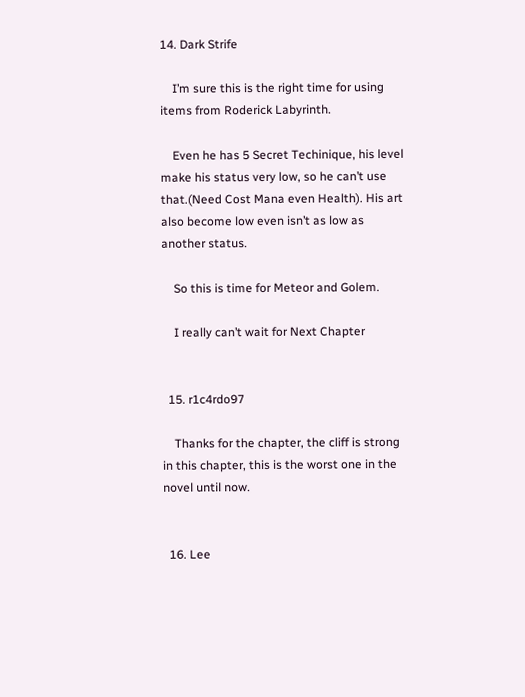14. Dark Strife

    I’m sure this is the right time for using items from Roderick Labyrinth.

    Even he has 5 Secret Techinique, his level make his status very low, so he can’t use that.(Need Cost Mana even Health). His art also become low even isn’t as low as another status.

    So this is time for Meteor and Golem.

    I really can’t wait for Next Chapter


  15. r1c4rdo97

    Thanks for the chapter, the cliff is strong in this chapter, this is the worst one in the novel until now.


  16. Lee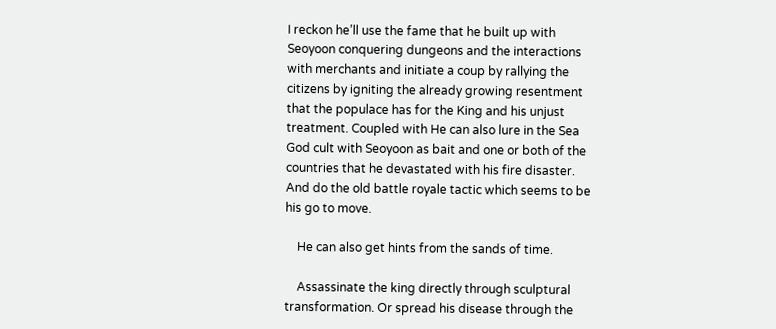I reckon he’ll use the fame that he built up with Seoyoon conquering dungeons and the interactions with merchants and initiate a coup by rallying the citizens by igniting the already growing resentment that the populace has for the King and his unjust treatment. Coupled with He can also lure in the Sea God cult with Seoyoon as bait and one or both of the countries that he devastated with his fire disaster. And do the old battle royale tactic which seems to be his go to move.

    He can also get hints from the sands of time.

    Assassinate the king directly through sculptural transformation. Or spread his disease through the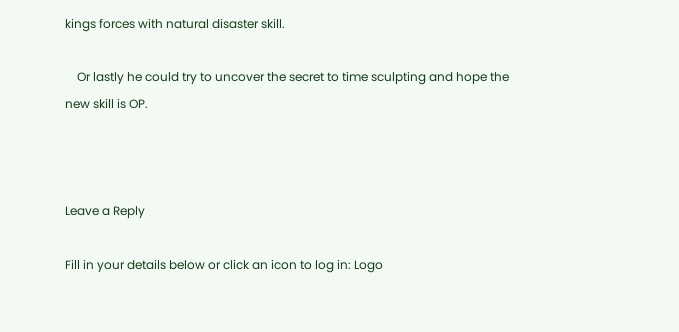kings forces with natural disaster skill.

    Or lastly he could try to uncover the secret to time sculpting and hope the new skill is OP.



Leave a Reply

Fill in your details below or click an icon to log in: Logo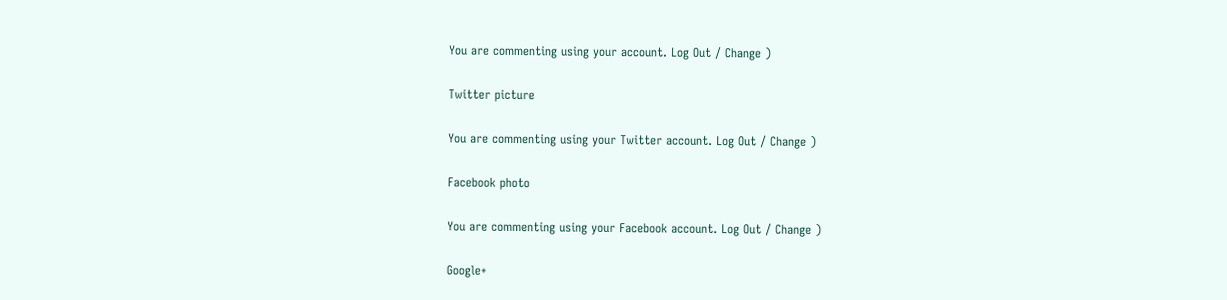You are commenting using your account. Log Out / Change )

Twitter picture

You are commenting using your Twitter account. Log Out / Change )

Facebook photo

You are commenting using your Facebook account. Log Out / Change )

Google+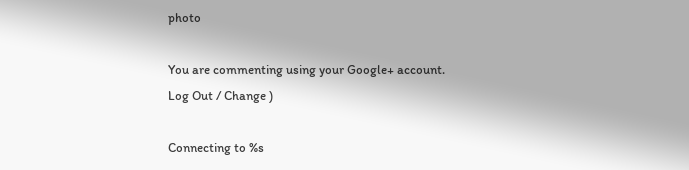photo

You are commenting using your Google+ account. Log Out / Change )

Connecting to %s